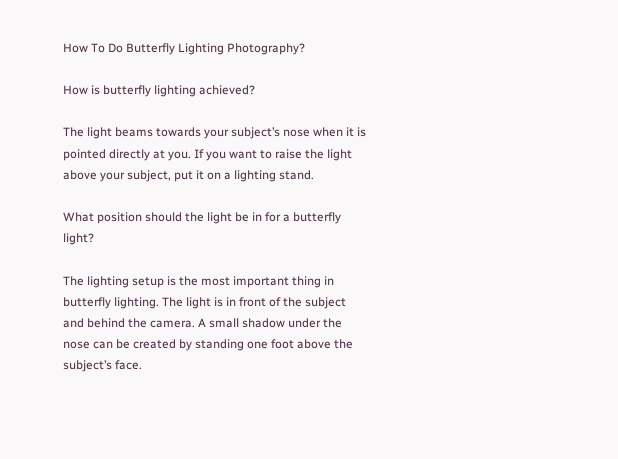How To Do Butterfly Lighting Photography?

How is butterfly lighting achieved?

The light beams towards your subject’s nose when it is pointed directly at you. If you want to raise the light above your subject, put it on a lighting stand.

What position should the light be in for a butterfly light?

The lighting setup is the most important thing in butterfly lighting. The light is in front of the subject and behind the camera. A small shadow under the nose can be created by standing one foot above the subject’s face.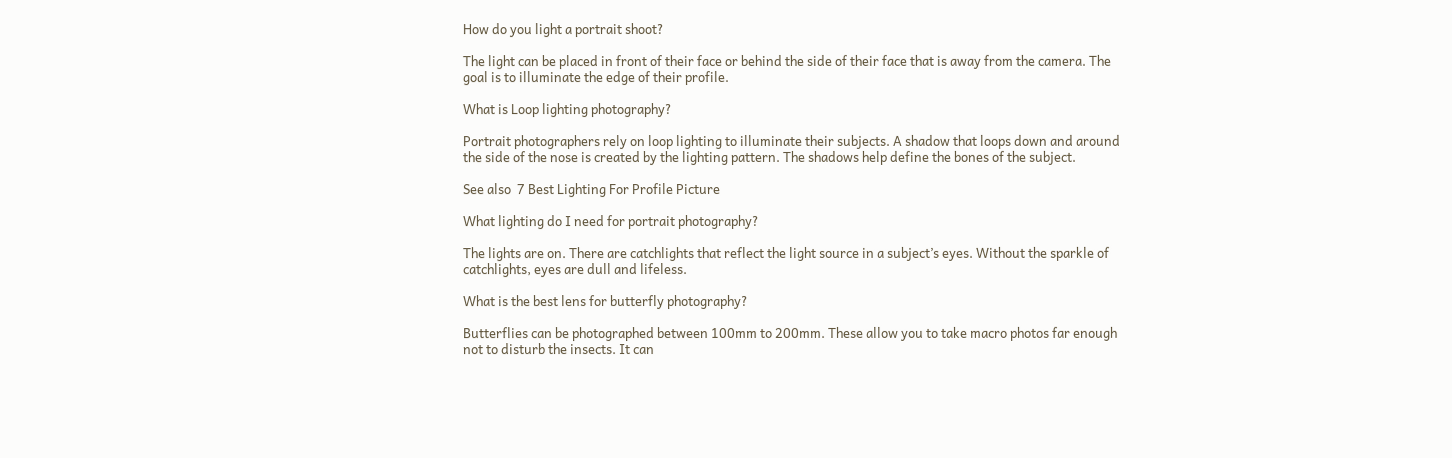How do you light a portrait shoot?

The light can be placed in front of their face or behind the side of their face that is away from the camera. The goal is to illuminate the edge of their profile.

What is Loop lighting photography?

Portrait photographers rely on loop lighting to illuminate their subjects. A shadow that loops down and around the side of the nose is created by the lighting pattern. The shadows help define the bones of the subject.

See also  7 Best Lighting For Profile Picture

What lighting do I need for portrait photography?

The lights are on. There are catchlights that reflect the light source in a subject’s eyes. Without the sparkle of catchlights, eyes are dull and lifeless.

What is the best lens for butterfly photography?

Butterflies can be photographed between 100mm to 200mm. These allow you to take macro photos far enough not to disturb the insects. It can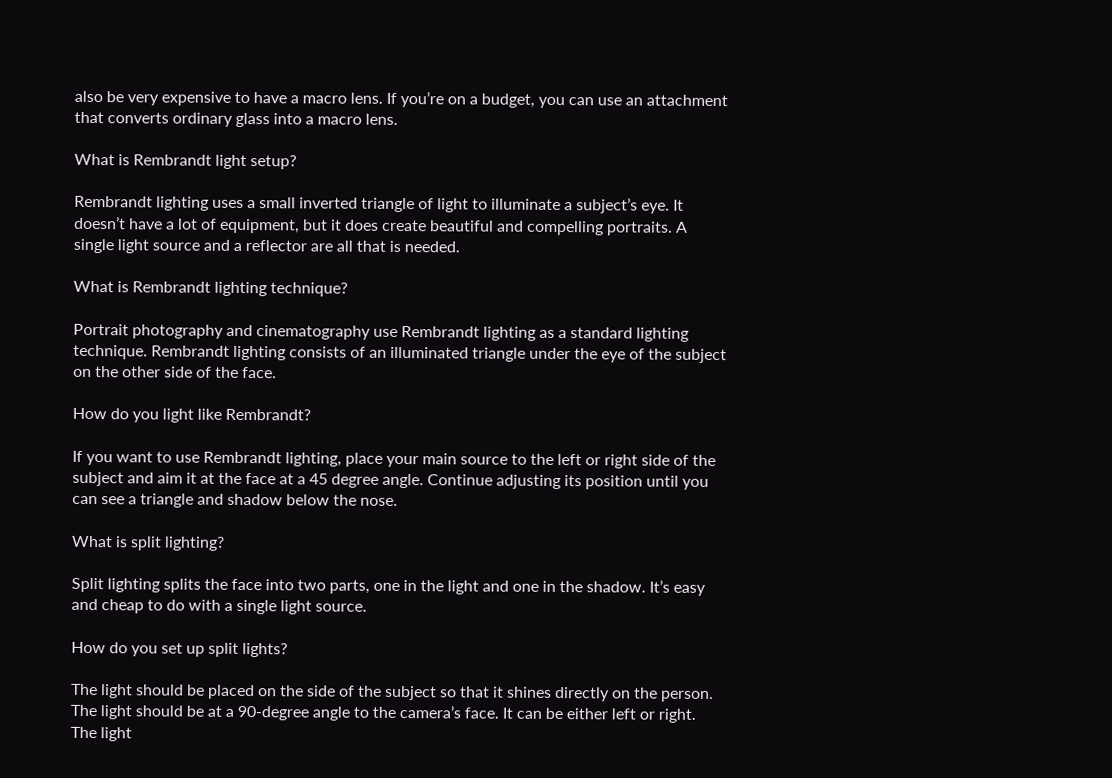also be very expensive to have a macro lens. If you’re on a budget, you can use an attachment that converts ordinary glass into a macro lens.

What is Rembrandt light setup?

Rembrandt lighting uses a small inverted triangle of light to illuminate a subject’s eye. It doesn’t have a lot of equipment, but it does create beautiful and compelling portraits. A single light source and a reflector are all that is needed.

What is Rembrandt lighting technique?

Portrait photography and cinematography use Rembrandt lighting as a standard lighting technique. Rembrandt lighting consists of an illuminated triangle under the eye of the subject on the other side of the face.

How do you light like Rembrandt?

If you want to use Rembrandt lighting, place your main source to the left or right side of the subject and aim it at the face at a 45 degree angle. Continue adjusting its position until you can see a triangle and shadow below the nose.

What is split lighting?

Split lighting splits the face into two parts, one in the light and one in the shadow. It’s easy and cheap to do with a single light source.

How do you set up split lights?

The light should be placed on the side of the subject so that it shines directly on the person. The light should be at a 90-degree angle to the camera’s face. It can be either left or right. The light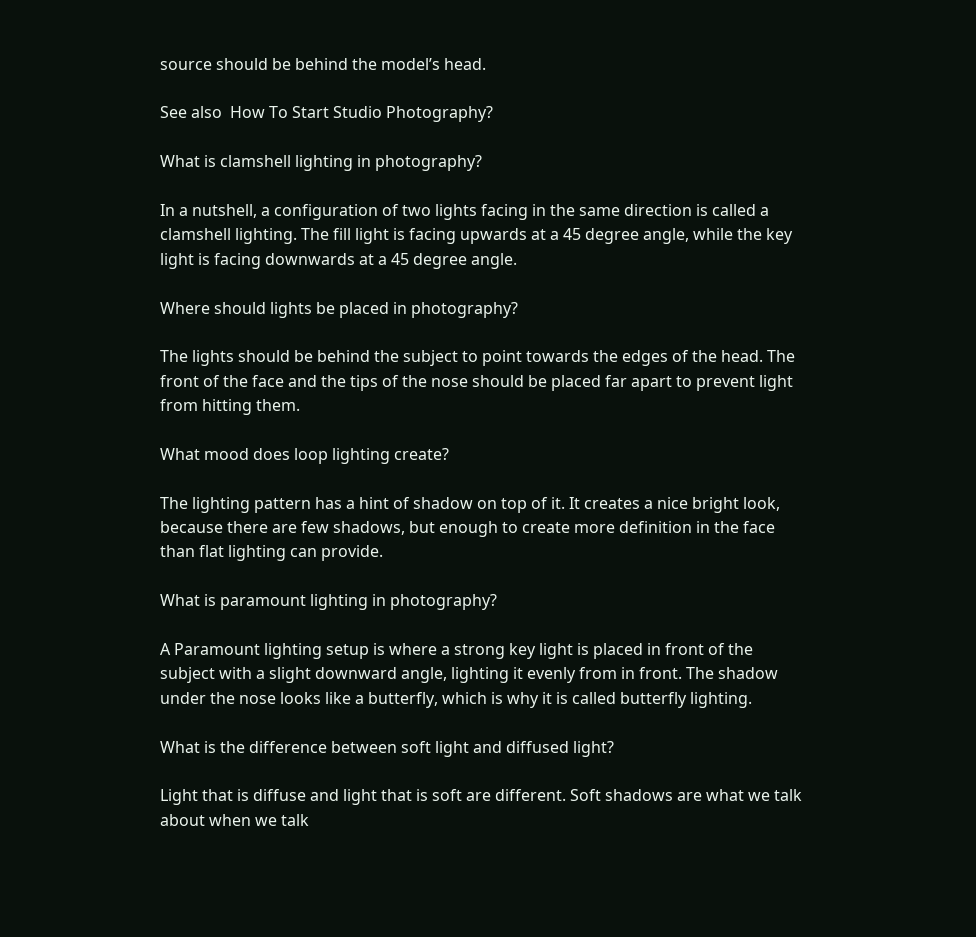source should be behind the model’s head.

See also  How To Start Studio Photography?

What is clamshell lighting in photography?

In a nutshell, a configuration of two lights facing in the same direction is called a clamshell lighting. The fill light is facing upwards at a 45 degree angle, while the key light is facing downwards at a 45 degree angle.

Where should lights be placed in photography?

The lights should be behind the subject to point towards the edges of the head. The front of the face and the tips of the nose should be placed far apart to prevent light from hitting them.

What mood does loop lighting create?

The lighting pattern has a hint of shadow on top of it. It creates a nice bright look, because there are few shadows, but enough to create more definition in the face than flat lighting can provide.

What is paramount lighting in photography?

A Paramount lighting setup is where a strong key light is placed in front of the subject with a slight downward angle, lighting it evenly from in front. The shadow under the nose looks like a butterfly, which is why it is called butterfly lighting.

What is the difference between soft light and diffused light?

Light that is diffuse and light that is soft are different. Soft shadows are what we talk about when we talk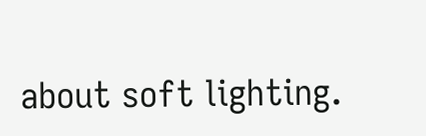about soft lighting.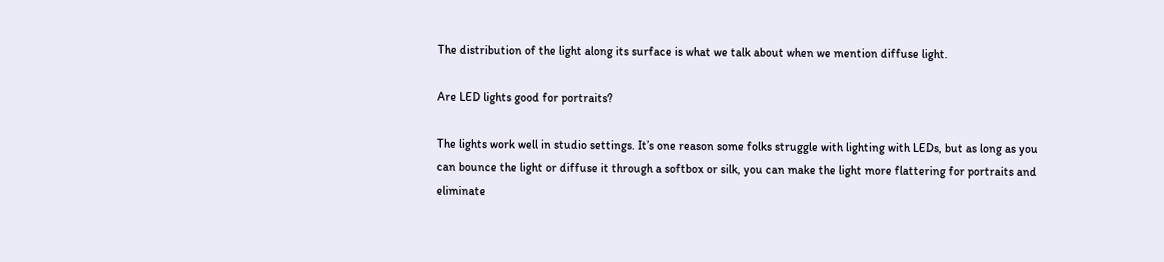The distribution of the light along its surface is what we talk about when we mention diffuse light.

Are LED lights good for portraits?

The lights work well in studio settings. It’s one reason some folks struggle with lighting with LEDs, but as long as you can bounce the light or diffuse it through a softbox or silk, you can make the light more flattering for portraits and eliminate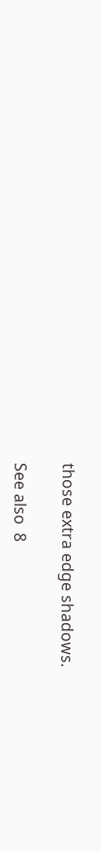those extra edge shadows.

See also  8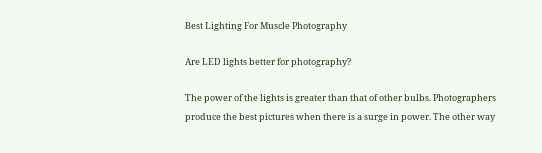Best Lighting For Muscle Photography

Are LED lights better for photography?

The power of the lights is greater than that of other bulbs. Photographers produce the best pictures when there is a surge in power. The other way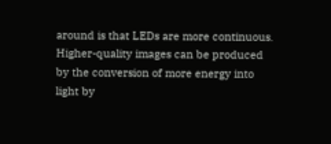around is that LEDs are more continuous. Higher-quality images can be produced by the conversion of more energy into light by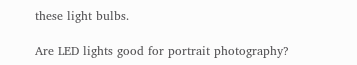these light bulbs.

Are LED lights good for portrait photography?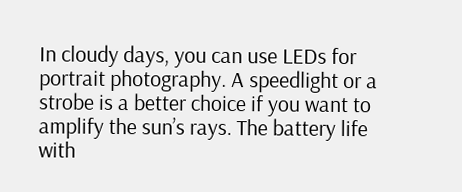In cloudy days, you can use LEDs for portrait photography. A speedlight or a strobe is a better choice if you want to amplify the sun’s rays. The battery life with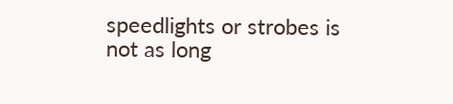speedlights or strobes is not as long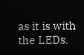as it is with the LEDs.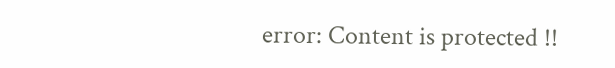error: Content is protected !!